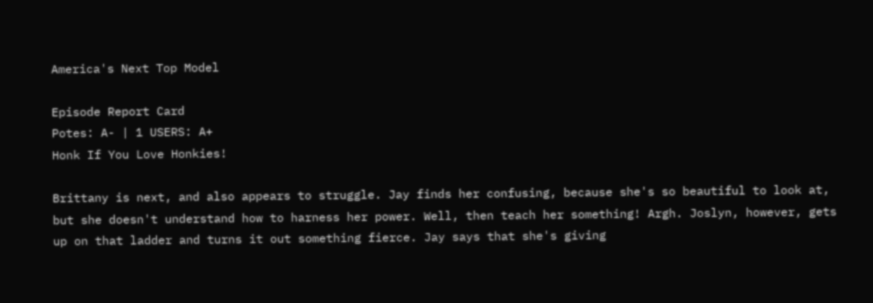America's Next Top Model

Episode Report Card
Potes: A- | 1 USERS: A+
Honk If You Love Honkies!

Brittany is next, and also appears to struggle. Jay finds her confusing, because she's so beautiful to look at, but she doesn't understand how to harness her power. Well, then teach her something! Argh. Joslyn, however, gets up on that ladder and turns it out something fierce. Jay says that she's giving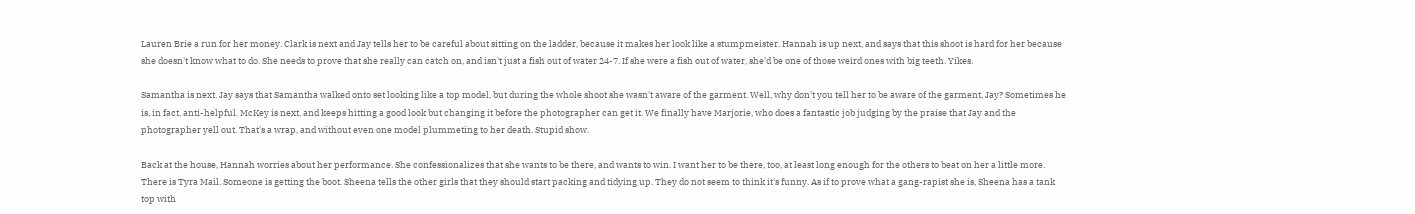Lauren Brie a run for her money. Clark is next and Jay tells her to be careful about sitting on the ladder, because it makes her look like a stumpmeister. Hannah is up next, and says that this shoot is hard for her because she doesn't know what to do. She needs to prove that she really can catch on, and isn't just a fish out of water 24-7. If she were a fish out of water, she'd be one of those weird ones with big teeth. Yikes.

Samantha is next. Jay says that Samantha walked onto set looking like a top model, but during the whole shoot she wasn't aware of the garment. Well, why don't you tell her to be aware of the garment, Jay? Sometimes he is, in fact, anti-helpful. McKey is next, and keeps hitting a good look but changing it before the photographer can get it. We finally have Marjorie, who does a fantastic job judging by the praise that Jay and the photographer yell out. That's a wrap, and without even one model plummeting to her death. Stupid show.

Back at the house, Hannah worries about her performance. She confessionalizes that she wants to be there, and wants to win. I want her to be there, too, at least long enough for the others to beat on her a little more. There is Tyra Mail. Someone is getting the boot. Sheena tells the other girls that they should start packing and tidying up. They do not seem to think it's funny. As if to prove what a gang-rapist she is, Sheena has a tank top with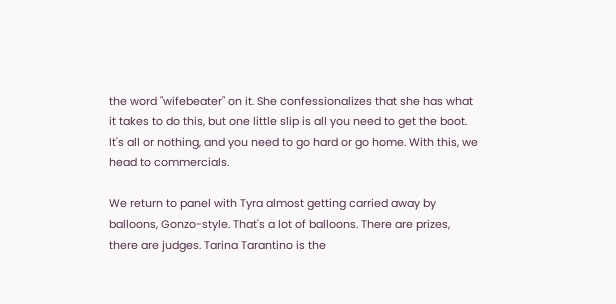the word "wifebeater" on it. She confessionalizes that she has what it takes to do this, but one little slip is all you need to get the boot. It's all or nothing, and you need to go hard or go home. With this, we head to commercials.

We return to panel with Tyra almost getting carried away by balloons, Gonzo-style. That's a lot of balloons. There are prizes, there are judges. Tarina Tarantino is the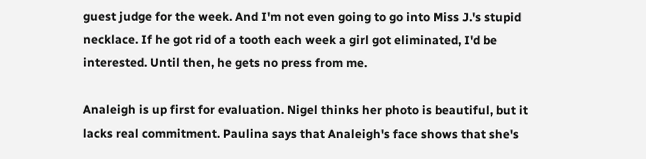guest judge for the week. And I'm not even going to go into Miss J.'s stupid necklace. If he got rid of a tooth each week a girl got eliminated, I'd be interested. Until then, he gets no press from me.

Analeigh is up first for evaluation. Nigel thinks her photo is beautiful, but it lacks real commitment. Paulina says that Analeigh's face shows that she's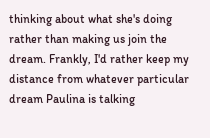thinking about what she's doing rather than making us join the dream. Frankly, I'd rather keep my distance from whatever particular dream Paulina is talking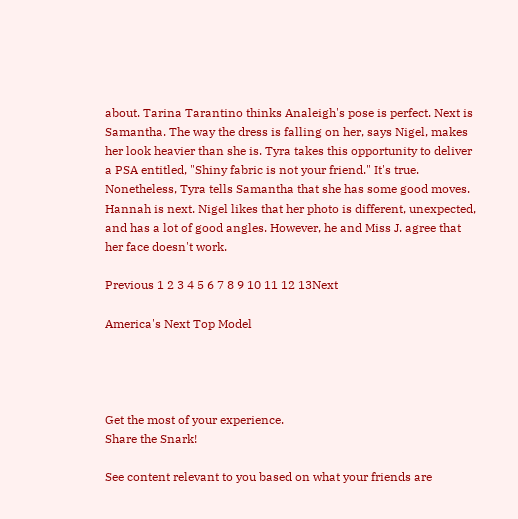about. Tarina Tarantino thinks Analeigh's pose is perfect. Next is Samantha. The way the dress is falling on her, says Nigel, makes her look heavier than she is. Tyra takes this opportunity to deliver a PSA entitled, "Shiny fabric is not your friend." It's true. Nonetheless, Tyra tells Samantha that she has some good moves. Hannah is next. Nigel likes that her photo is different, unexpected, and has a lot of good angles. However, he and Miss J. agree that her face doesn't work.

Previous 1 2 3 4 5 6 7 8 9 10 11 12 13Next

America's Next Top Model




Get the most of your experience.
Share the Snark!

See content relevant to you based on what your friends are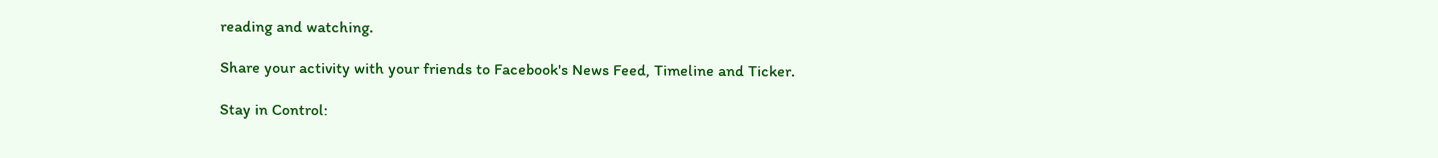reading and watching.

Share your activity with your friends to Facebook's News Feed, Timeline and Ticker.

Stay in Control: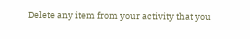Delete any item from your activity that you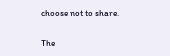choose not to share.

The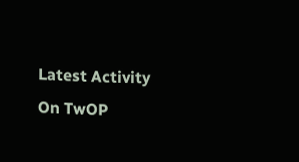Latest Activity On TwOP